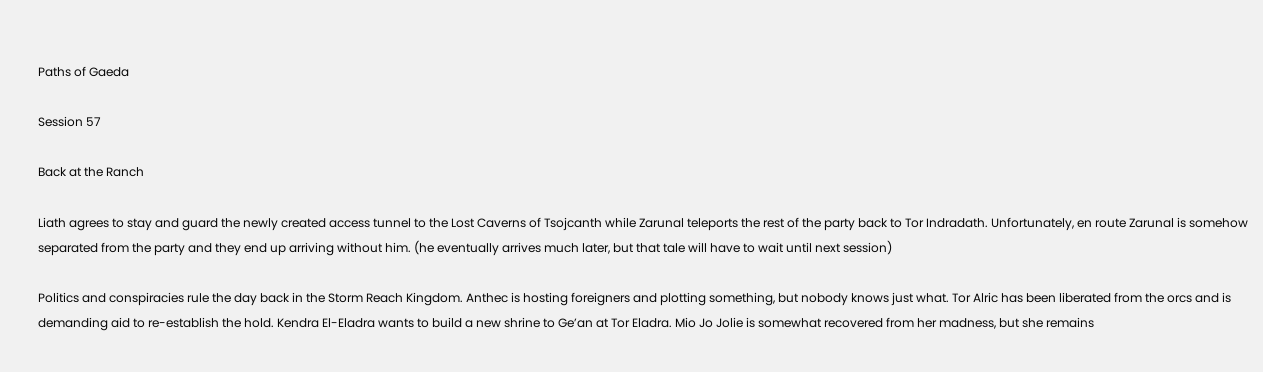Paths of Gaeda

Session 57

Back at the Ranch

Liath agrees to stay and guard the newly created access tunnel to the Lost Caverns of Tsojcanth while Zarunal teleports the rest of the party back to Tor Indradath. Unfortunately, en route Zarunal is somehow separated from the party and they end up arriving without him. (he eventually arrives much later, but that tale will have to wait until next session)

Politics and conspiracies rule the day back in the Storm Reach Kingdom. Anthec is hosting foreigners and plotting something, but nobody knows just what. Tor Alric has been liberated from the orcs and is demanding aid to re-establish the hold. Kendra El-Eladra wants to build a new shrine to Ge’an at Tor Eladra. Mio Jo Jolie is somewhat recovered from her madness, but she remains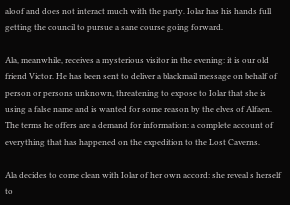aloof and does not interact much with the party. Iolar has his hands full getting the council to pursue a sane course going forward.

Ala, meanwhile, receives a mysterious visitor in the evening: it is our old friend Victor. He has been sent to deliver a blackmail message on behalf of person or persons unknown, threatening to expose to Iolar that she is using a false name and is wanted for some reason by the elves of Alfaen. The terms he offers are a demand for information: a complete account of everything that has happened on the expedition to the Lost Caverns.

Ala decides to come clean with Iolar of her own accord: she reveal s herself to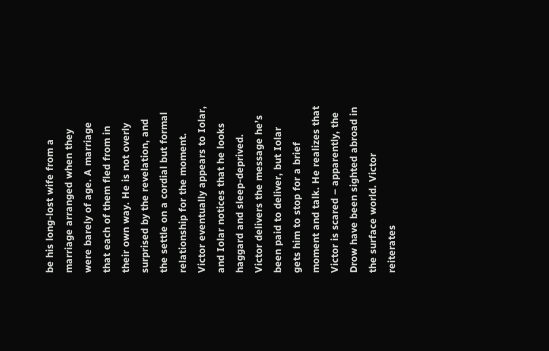be his long-lost wife from a marriage arranged when they were barely of age. A marriage that each of them fled from in their own way. He is not overly surprised by the revelation, and the settle on a cordial but formal relationship for the moment. Victor eventually appears to Iolar, and Iolar notices that he looks haggard and sleep-deprived. Victor delivers the message he’s been paid to deliver, but Iolar gets him to stop for a brief moment and talk. He realizes that Victor is scared – apparently, the Drow have been sighted abroad in the surface world. Victor reiterates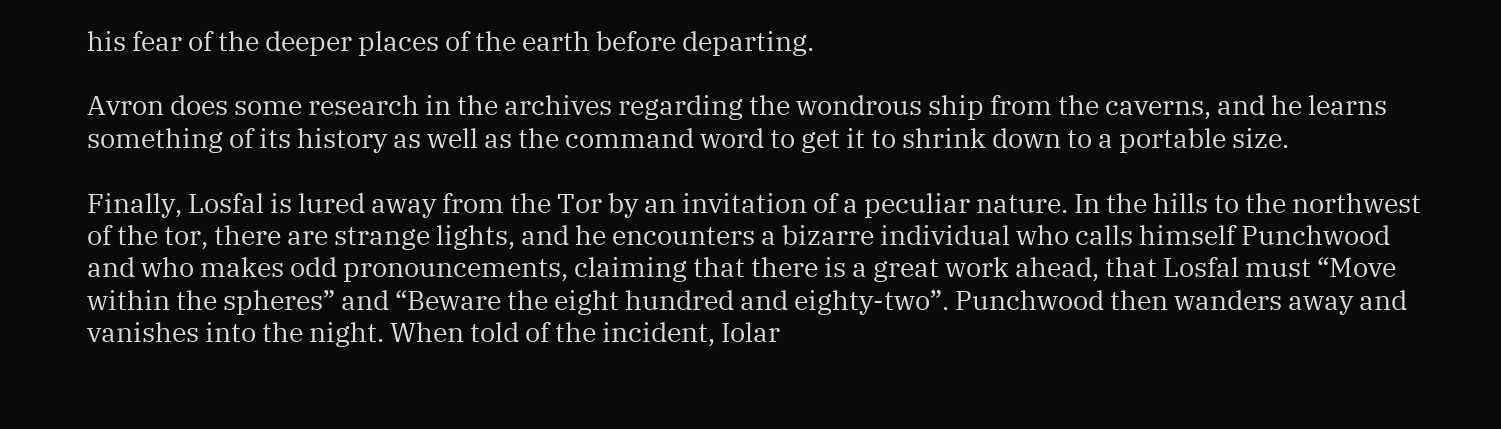his fear of the deeper places of the earth before departing.

Avron does some research in the archives regarding the wondrous ship from the caverns, and he learns something of its history as well as the command word to get it to shrink down to a portable size.

Finally, Losfal is lured away from the Tor by an invitation of a peculiar nature. In the hills to the northwest of the tor, there are strange lights, and he encounters a bizarre individual who calls himself Punchwood and who makes odd pronouncements, claiming that there is a great work ahead, that Losfal must “Move within the spheres” and “Beware the eight hundred and eighty-two”. Punchwood then wanders away and vanishes into the night. When told of the incident, Iolar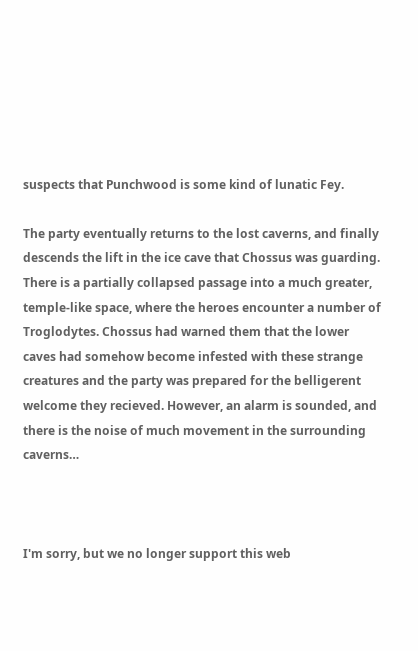suspects that Punchwood is some kind of lunatic Fey.

The party eventually returns to the lost caverns, and finally descends the lift in the ice cave that Chossus was guarding. There is a partially collapsed passage into a much greater, temple-like space, where the heroes encounter a number of Troglodytes. Chossus had warned them that the lower caves had somehow become infested with these strange creatures and the party was prepared for the belligerent welcome they recieved. However, an alarm is sounded, and there is the noise of much movement in the surrounding caverns…



I'm sorry, but we no longer support this web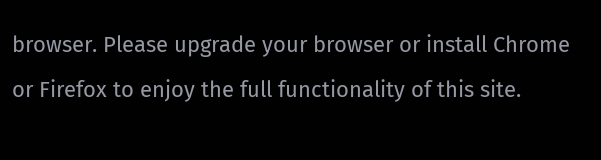browser. Please upgrade your browser or install Chrome or Firefox to enjoy the full functionality of this site.